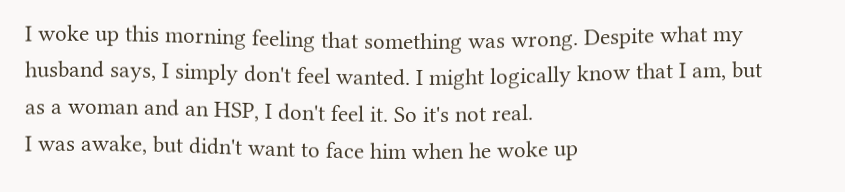I woke up this morning feeling that something was wrong. Despite what my husband says, I simply don't feel wanted. I might logically know that I am, but as a woman and an HSP, I don't feel it. So it's not real.
I was awake, but didn't want to face him when he woke up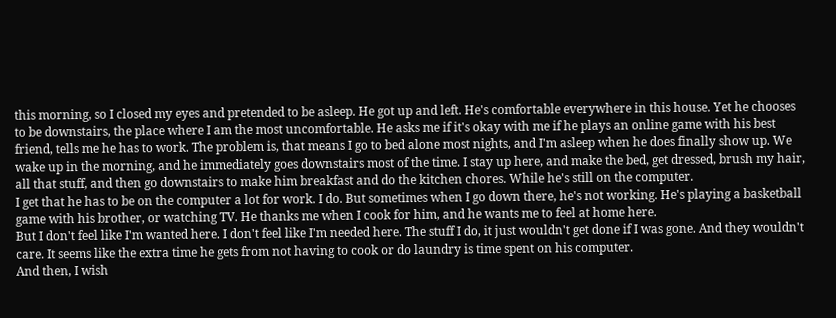this morning, so I closed my eyes and pretended to be asleep. He got up and left. He's comfortable everywhere in this house. Yet he chooses to be downstairs, the place where I am the most uncomfortable. He asks me if it's okay with me if he plays an online game with his best friend, tells me he has to work. The problem is, that means I go to bed alone most nights, and I'm asleep when he does finally show up. We wake up in the morning, and he immediately goes downstairs most of the time. I stay up here, and make the bed, get dressed, brush my hair, all that stuff, and then go downstairs to make him breakfast and do the kitchen chores. While he's still on the computer.
I get that he has to be on the computer a lot for work. I do. But sometimes when I go down there, he's not working. He's playing a basketball game with his brother, or watching TV. He thanks me when I cook for him, and he wants me to feel at home here.
But I don't feel like I'm wanted here. I don't feel like I'm needed here. The stuff I do, it just wouldn't get done if I was gone. And they wouldn't care. It seems like the extra time he gets from not having to cook or do laundry is time spent on his computer.
And then, I wish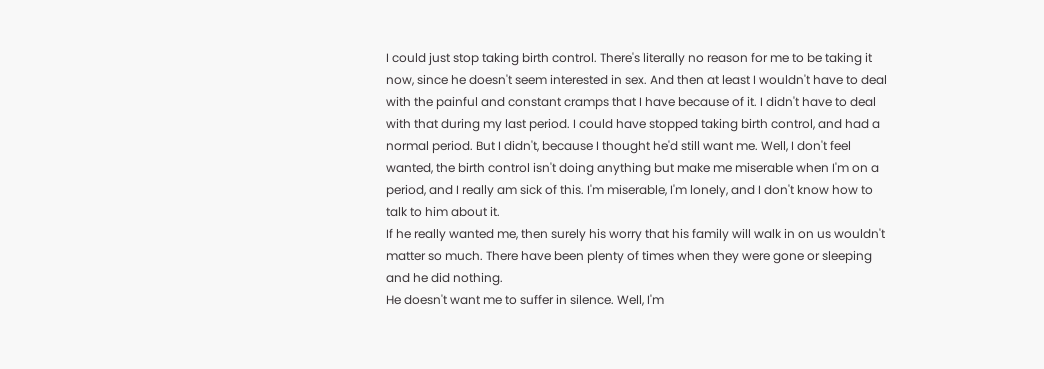I could just stop taking birth control. There's literally no reason for me to be taking it now, since he doesn't seem interested in sex. And then at least I wouldn't have to deal with the painful and constant cramps that I have because of it. I didn't have to deal with that during my last period. I could have stopped taking birth control, and had a normal period. But I didn't, because I thought he'd still want me. Well, I don't feel wanted, the birth control isn't doing anything but make me miserable when I'm on a period, and I really am sick of this. I'm miserable, I'm lonely, and I don't know how to talk to him about it.
If he really wanted me, then surely his worry that his family will walk in on us wouldn't matter so much. There have been plenty of times when they were gone or sleeping and he did nothing.
He doesn't want me to suffer in silence. Well, I'm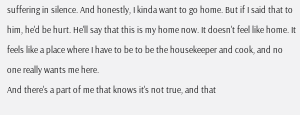suffering in silence. And honestly, I kinda want to go home. But if I said that to him, he'd be hurt. He'll say that this is my home now. It doesn't feel like home. It feels like a place where I have to be to be the housekeeper and cook, and no one really wants me here.
And there's a part of me that knows it's not true, and that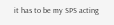it has to be my SPS acting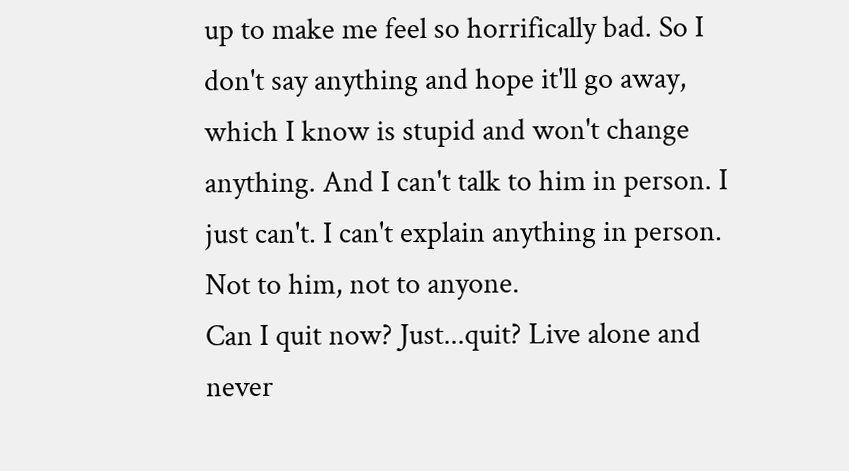up to make me feel so horrifically bad. So I don't say anything and hope it'll go away, which I know is stupid and won't change anything. And I can't talk to him in person. I just can't. I can't explain anything in person. Not to him, not to anyone.
Can I quit now? Just...quit? Live alone and never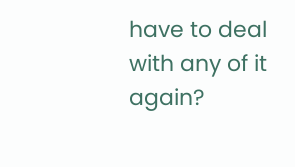have to deal with any of it again?